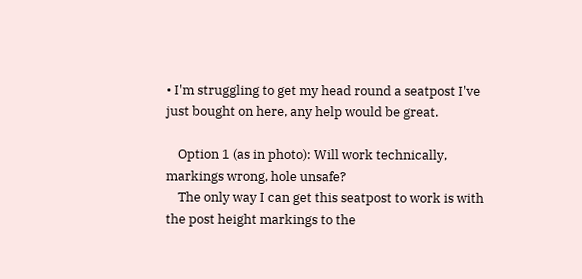• I'm struggling to get my head round a seatpost I've just bought on here, any help would be great.

    Option 1 (as in photo): Will work technically, markings wrong, hole unsafe?
    The only way I can get this seatpost to work is with the post height markings to the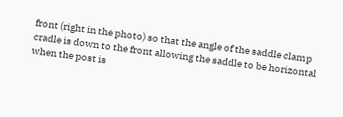front (right in the photo) so that the angle of the saddle clamp cradle is down to the front allowing the saddle to be horizontal when the post is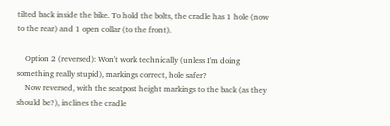tilted back inside the bike. To hold the bolts, the cradle has 1 hole (now to the rear) and 1 open collar (to the front).

    Option 2 (reversed): Won't work technically (unless I'm doing something really stupid), markings correct, hole safer?
    Now reversed, with the seatpost height markings to the back (as they should be?), inclines the cradle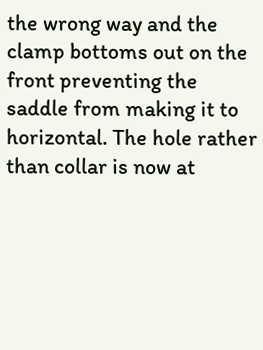the wrong way and the clamp bottoms out on the front preventing the saddle from making it to horizontal. The hole rather than collar is now at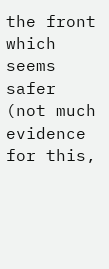the front which seems safer (not much evidence for this,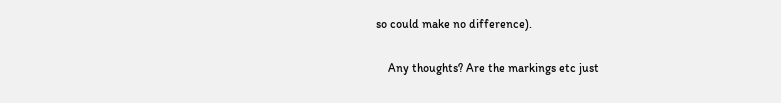so could make no difference).

    Any thoughts? Are the markings etc just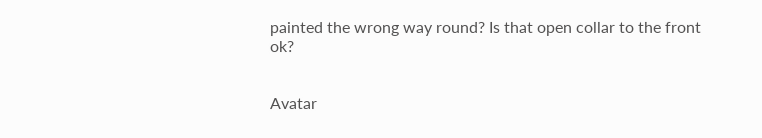painted the wrong way round? Is that open collar to the front ok?


Avatar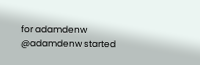for adamdenw @adamdenw started